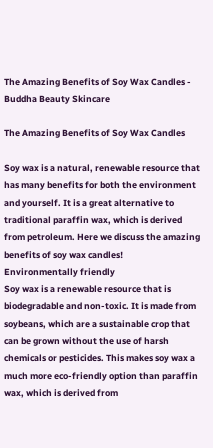The Amazing Benefits of Soy Wax Candles - Buddha Beauty Skincare

The Amazing Benefits of Soy Wax Candles

Soy wax is a natural, renewable resource that has many benefits for both the environment and yourself. It is a great alternative to traditional paraffin wax, which is derived from petroleum. Here we discuss the amazing benefits of soy wax candles!
Environmentally friendly
Soy wax is a renewable resource that is biodegradable and non-toxic. It is made from soybeans, which are a sustainable crop that can be grown without the use of harsh chemicals or pesticides. This makes soy wax a much more eco-friendly option than paraffin wax, which is derived from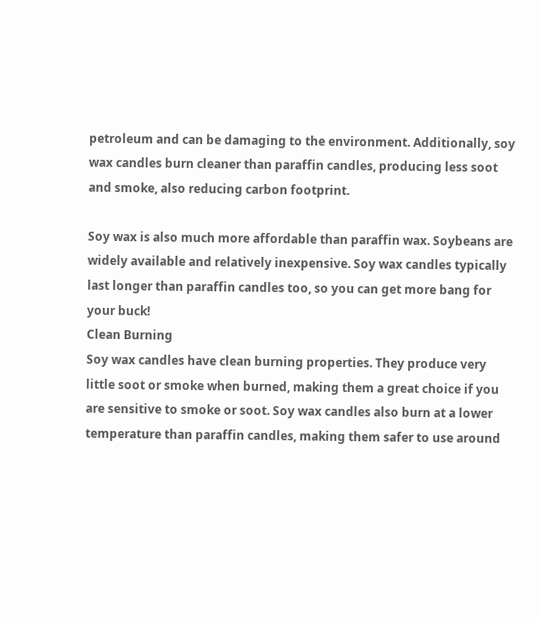petroleum and can be damaging to the environment. Additionally, soy wax candles burn cleaner than paraffin candles, producing less soot and smoke, also reducing carbon footprint.

Soy wax is also much more affordable than paraffin wax. Soybeans are widely available and relatively inexpensive. Soy wax candles typically last longer than paraffin candles too, so you can get more bang for your buck!
Clean Burning
Soy wax candles have clean burning properties. They produce very little soot or smoke when burned, making them a great choice if you are sensitive to smoke or soot. Soy wax candles also burn at a lower temperature than paraffin candles, making them safer to use around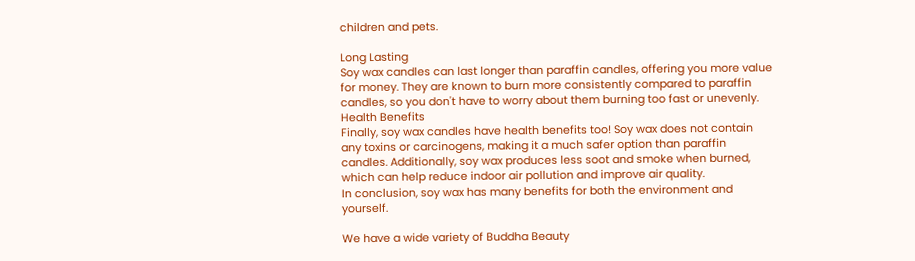children and pets.

Long Lasting
Soy wax candles can last longer than paraffin candles, offering you more value for money. They are known to burn more consistently compared to paraffin candles, so you don't have to worry about them burning too fast or unevenly.
Health Benefits
Finally, soy wax candles have health benefits too! Soy wax does not contain any toxins or carcinogens, making it a much safer option than paraffin candles. Additionally, soy wax produces less soot and smoke when burned, which can help reduce indoor air pollution and improve air quality.
In conclusion, soy wax has many benefits for both the environment and yourself.

We have a wide variety of Buddha Beauty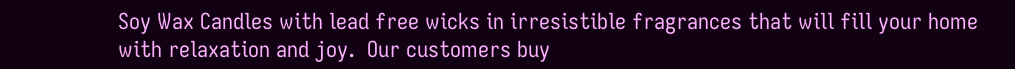Soy Wax Candles with lead free wicks in irresistible fragrances that will fill your home with relaxation and joy.  Our customers buy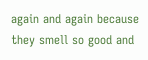again and again because they smell so good and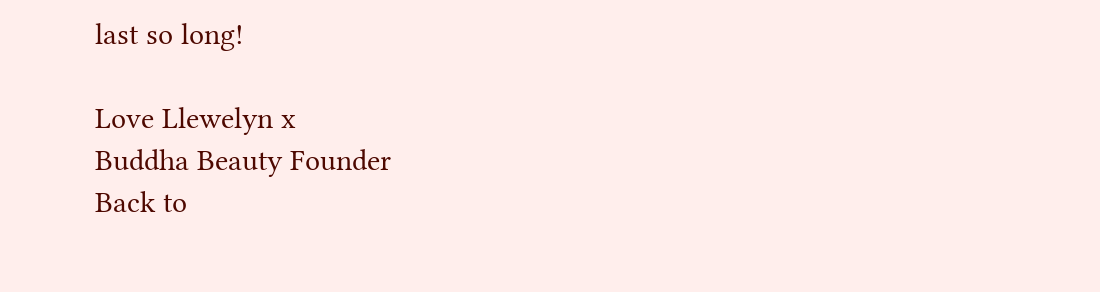last so long!

Love Llewelyn x
Buddha Beauty Founder
Back to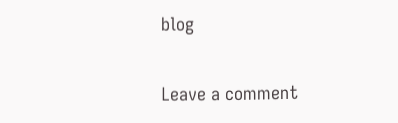blog

Leave a comment